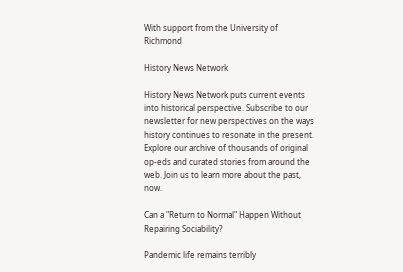With support from the University of Richmond

History News Network

History News Network puts current events into historical perspective. Subscribe to our newsletter for new perspectives on the ways history continues to resonate in the present. Explore our archive of thousands of original op-eds and curated stories from around the web. Join us to learn more about the past, now.

Can a "Return to Normal" Happen Without Repairing Sociability?

Pandemic life remains terribly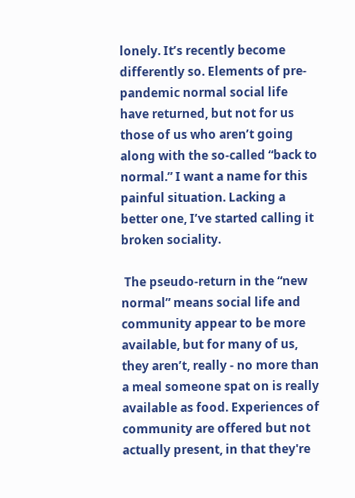lonely. It’s recently become differently so. Elements of pre-pandemic normal social life have returned, but not for us those of us who aren’t going along with the so-called “back to normal.” I want a name for this painful situation. Lacking a better one, I’ve started calling it broken sociality.

 The pseudo-return in the “new normal” means social life and community appear to be more available, but for many of us, they aren’t, really - no more than a meal someone spat on is really available as food. Experiences of community are offered but not actually present, in that they're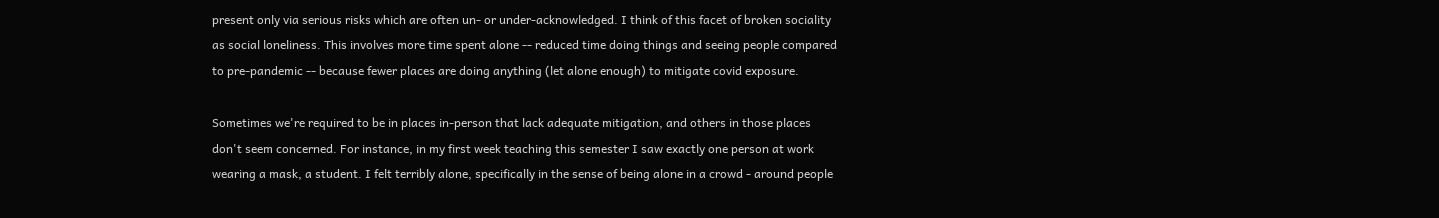present only via serious risks which are often un- or under-acknowledged. I think of this facet of broken sociality as social loneliness. This involves more time spent alone -- reduced time doing things and seeing people compared to pre-pandemic -- because fewer places are doing anything (let alone enough) to mitigate covid exposure.

Sometimes we're required to be in places in-person that lack adequate mitigation, and others in those places don't seem concerned. For instance, in my first week teaching this semester I saw exactly one person at work wearing a mask, a student. I felt terribly alone, specifically in the sense of being alone in a crowd - around people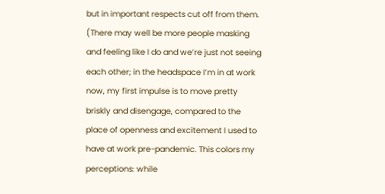but in important respects cut off from them. (There may well be more people masking and feeling like I do and we’re just not seeing each other; in the headspace I’m in at work now, my first impulse is to move pretty briskly and disengage, compared to the place of openness and excitement I used to have at work pre-pandemic. This colors my perceptions: while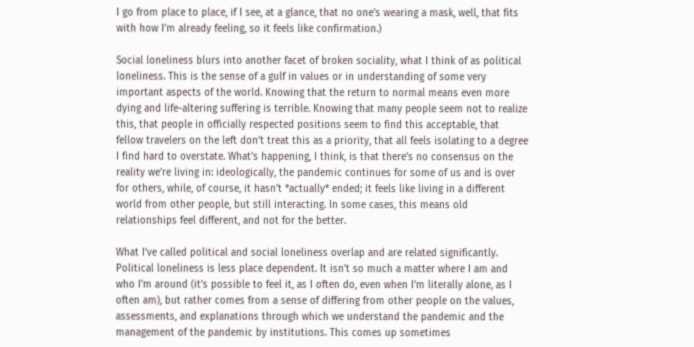I go from place to place, if I see, at a glance, that no one’s wearing a mask, well, that fits with how I’m already feeling, so it feels like confirmation.)

Social loneliness blurs into another facet of broken sociality, what I think of as political loneliness. This is the sense of a gulf in values or in understanding of some very important aspects of the world. Knowing that the return to normal means even more dying and life-altering suffering is terrible. Knowing that many people seem not to realize this, that people in officially respected positions seem to find this acceptable, that fellow travelers on the left don’t treat this as a priority, that all feels isolating to a degree I find hard to overstate. What’s happening, I think, is that there’s no consensus on the reality we’re living in: ideologically, the pandemic continues for some of us and is over for others, while, of course, it hasn’t *actually* ended; it feels like living in a different world from other people, but still interacting. In some cases, this means old relationships feel different, and not for the better.

What I've called political and social loneliness overlap and are related significantly. Political loneliness is less place dependent. It isn’t so much a matter where I am and who I’m around (it’s possible to feel it, as I often do, even when I’m literally alone, as I often am), but rather comes from a sense of differing from other people on the values, assessments, and explanations through which we understand the pandemic and the management of the pandemic by institutions. This comes up sometimes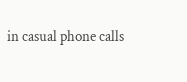in casual phone calls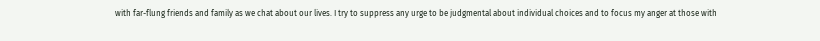with far-flung friends and family as we chat about our lives. I try to suppress any urge to be judgmental about individual choices and to focus my anger at those with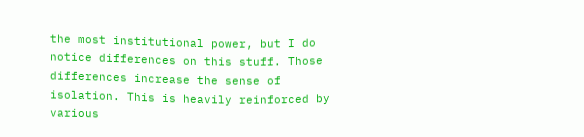the most institutional power, but I do notice differences on this stuff. Those differences increase the sense of isolation. This is heavily reinforced by various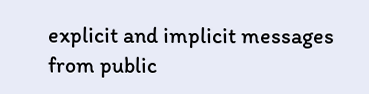explicit and implicit messages from public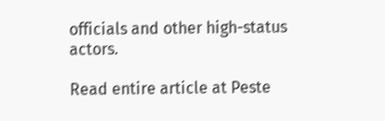officials and other high-status actors.

Read entire article at Peste